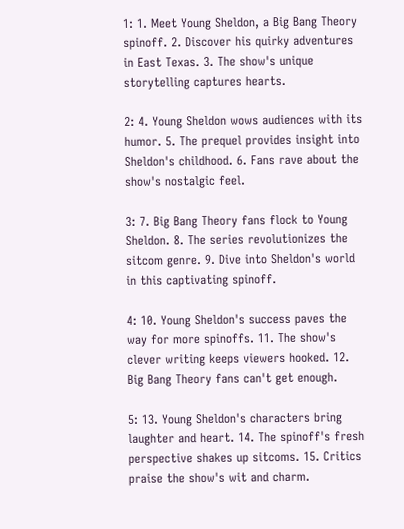1: 1. Meet Young Sheldon, a Big Bang Theory spinoff. 2. Discover his quirky adventures in East Texas. 3. The show's unique storytelling captures hearts.

2: 4. Young Sheldon wows audiences with its humor. 5. The prequel provides insight into Sheldon's childhood. 6. Fans rave about the show's nostalgic feel.

3: 7. Big Bang Theory fans flock to Young Sheldon. 8. The series revolutionizes the sitcom genre. 9. Dive into Sheldon's world in this captivating spinoff.

4: 10. Young Sheldon's success paves the way for more spinoffs. 11. The show's clever writing keeps viewers hooked. 12. Big Bang Theory fans can't get enough.

5: 13. Young Sheldon's characters bring laughter and heart. 14. The spinoff's fresh perspective shakes up sitcoms. 15. Critics praise the show's wit and charm.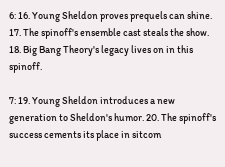6: 16. Young Sheldon proves prequels can shine. 17. The spinoff's ensemble cast steals the show. 18. Big Bang Theory's legacy lives on in this spinoff.

7: 19. Young Sheldon introduces a new generation to Sheldon's humor. 20. The spinoff's success cements its place in sitcom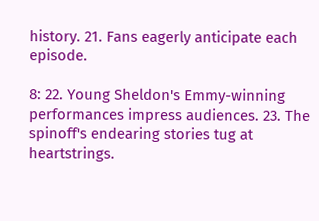history. 21. Fans eagerly anticipate each episode.

8: 22. Young Sheldon's Emmy-winning performances impress audiences. 23. The spinoff's endearing stories tug at heartstrings.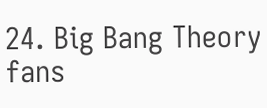24. Big Bang Theory fans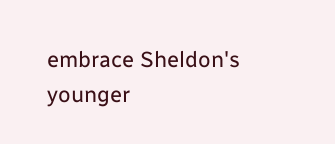embrace Sheldon's younger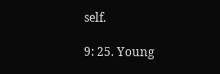self.

9: 25. Young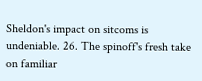Sheldon's impact on sitcoms is undeniable. 26. The spinoff's fresh take on familiar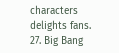characters delights fans. 27. Big Bang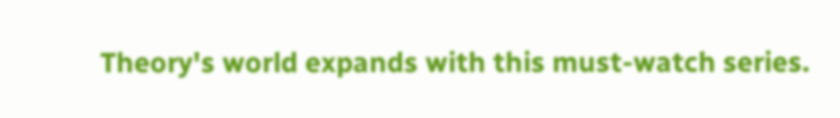Theory's world expands with this must-watch series.